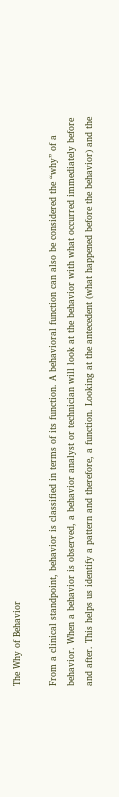The Why of Behavior

From a clinical standpoint, behavior is classified in terms of its function. A behavioral function can also be considered the “why” of a behavior. When a behavior is observed, a behavior analyst or technician will look at the behavior with what occurred immediately before and after. This helps us identify a pattern and therefore, a function. Looking at the antecedent (what happened before the behavior) and the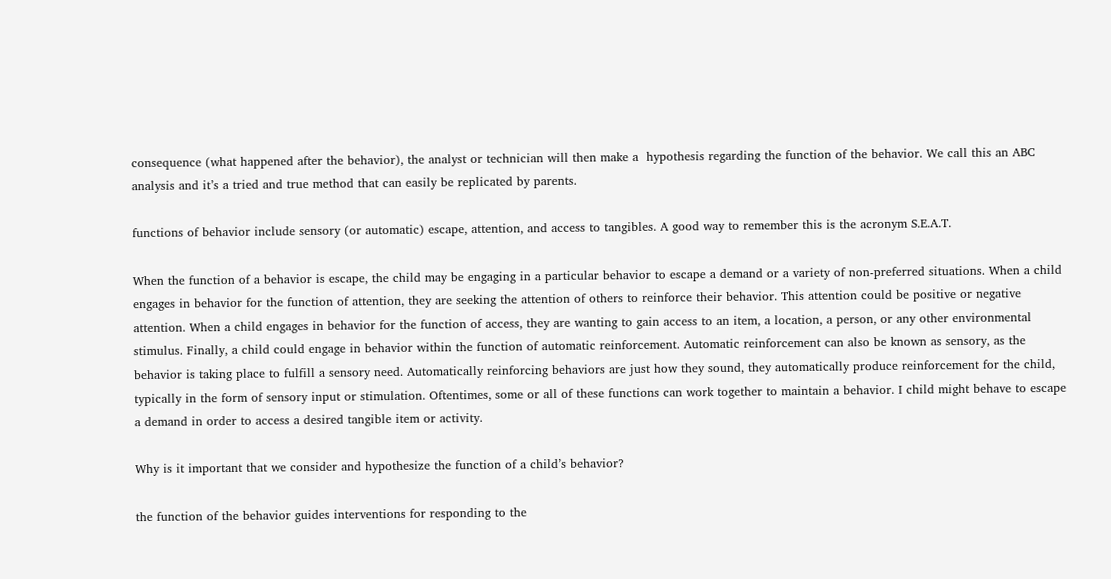consequence (what happened after the behavior), the analyst or technician will then make a  hypothesis regarding the function of the behavior. We call this an ABC analysis and it’s a tried and true method that can easily be replicated by parents.

functions of behavior include sensory (or automatic) escape, attention, and access to tangibles. A good way to remember this is the acronym S.E.A.T.

When the function of a behavior is escape, the child may be engaging in a particular behavior to escape a demand or a variety of non-preferred situations. When a child engages in behavior for the function of attention, they are seeking the attention of others to reinforce their behavior. This attention could be positive or negative attention. When a child engages in behavior for the function of access, they are wanting to gain access to an item, a location, a person, or any other environmental stimulus. Finally, a child could engage in behavior within the function of automatic reinforcement. Automatic reinforcement can also be known as sensory, as the behavior is taking place to fulfill a sensory need. Automatically reinforcing behaviors are just how they sound, they automatically produce reinforcement for the child, typically in the form of sensory input or stimulation. Oftentimes, some or all of these functions can work together to maintain a behavior. I child might behave to escape a demand in order to access a desired tangible item or activity.

Why is it important that we consider and hypothesize the function of a child’s behavior?

the function of the behavior guides interventions for responding to the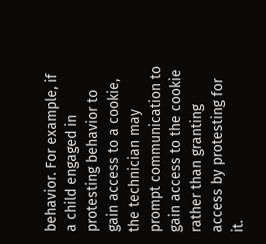behavior. For example, if a child engaged in protesting behavior to gain access to a cookie, the technician may prompt communication to gain access to the cookie rather than granting access by protesting for it.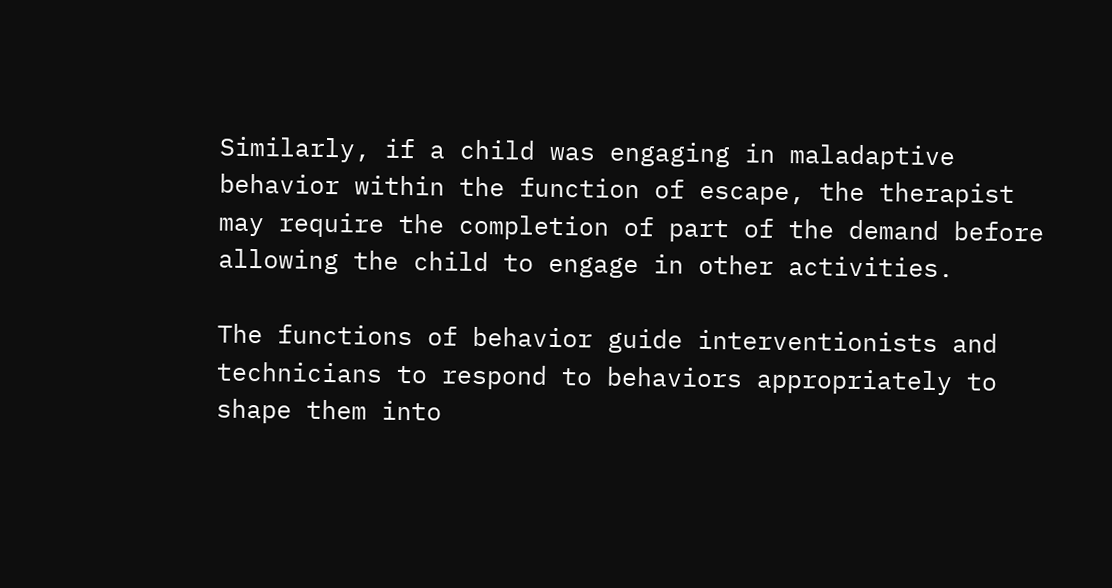Similarly, if a child was engaging in maladaptive behavior within the function of escape, the therapist may require the completion of part of the demand before allowing the child to engage in other activities.

The functions of behavior guide interventionists and technicians to respond to behaviors appropriately to shape them into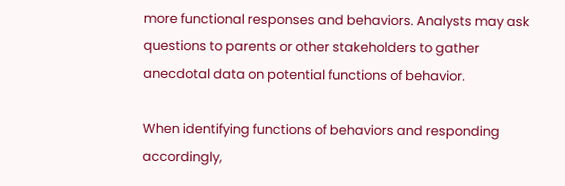more functional responses and behaviors. Analysts may ask questions to parents or other stakeholders to gather anecdotal data on potential functions of behavior.

When identifying functions of behaviors and responding accordingly,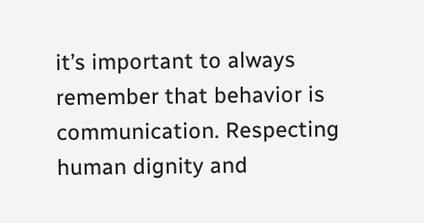it’s important to always remember that behavior is communication. Respecting human dignity and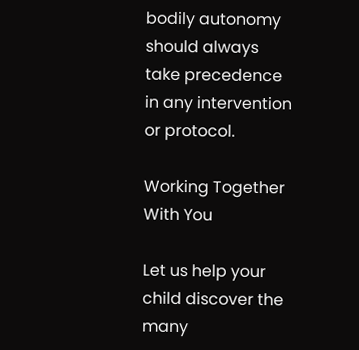bodily autonomy should always take precedence in any intervention or protocol.

Working Together With You

Let us help your child discover the many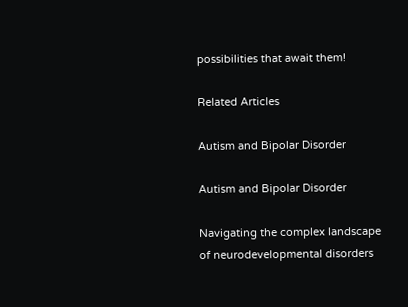possibilities that await them!

Related Articles

Autism and Bipolar Disorder

Autism and Bipolar Disorder

Navigating the complex landscape of neurodevelopmental disorders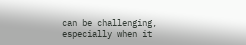can be challenging, especially when it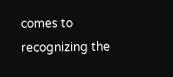comes to recognizing the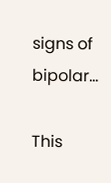signs of bipolar...

This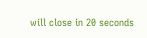will close in 20 seconds